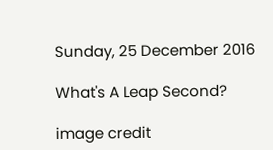Sunday, 25 December 2016

What's A Leap Second?

image credit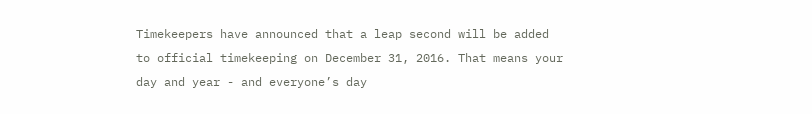Timekeepers have announced that a leap second will be added to official timekeeping on December 31, 2016. That means your day and year - and everyone’s day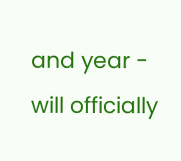and year - will officially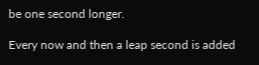be one second longer.

Every now and then a leap second is added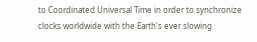to Coordinated Universal Time in order to synchronize clocks worldwide with the Earth's ever slowing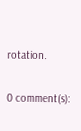rotation.

0 comment(s):